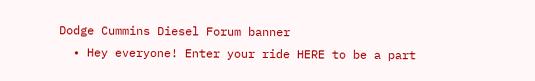Dodge Cummins Diesel Forum banner
  • Hey everyone! Enter your ride HERE to be a part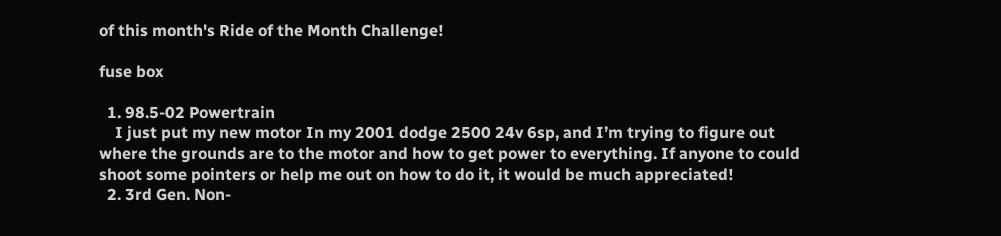of this month's Ride of the Month Challenge!

fuse box

  1. 98.5-02 Powertrain
    I just put my new motor In my 2001 dodge 2500 24v 6sp, and I’m trying to figure out where the grounds are to the motor and how to get power to everything. If anyone to could shoot some pointers or help me out on how to do it, it would be much appreciated!
  2. 3rd Gen. Non-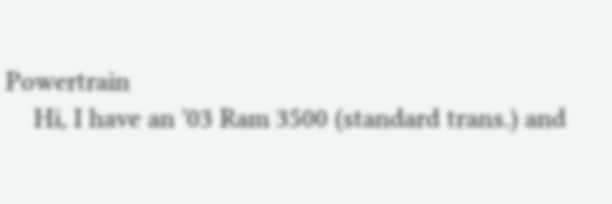Powertrain
    Hi, I have an '03 Ram 3500 (standard trans.) and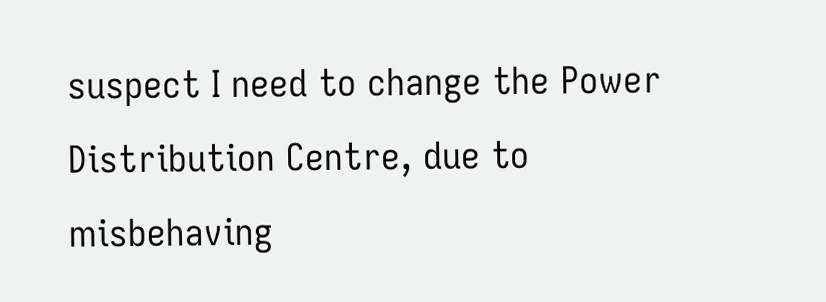suspect I need to change the Power Distribution Centre, due to misbehaving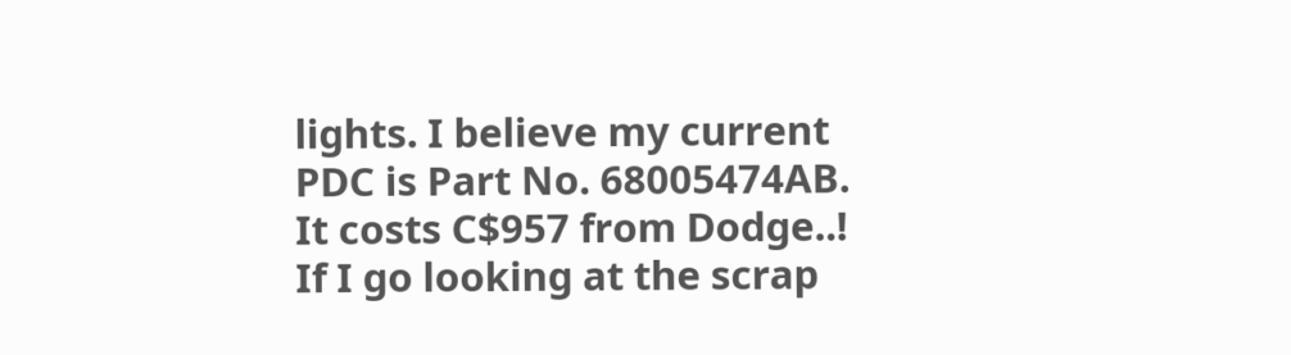lights. I believe my current PDC is Part No. 68005474AB. It costs C$957 from Dodge..! If I go looking at the scrap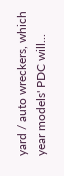yard / auto wreckers, which year models' PDC will...